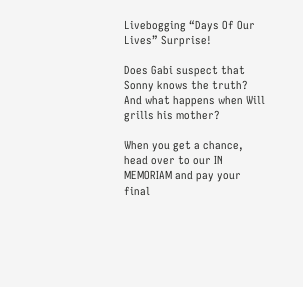Livebogging “Days Of Our Lives” Surprise!

Does Gabi suspect that Sonny knows the truth? And what happens when Will grills his mother?

When you get a chance, head over to our IN MEMORIAM and pay your final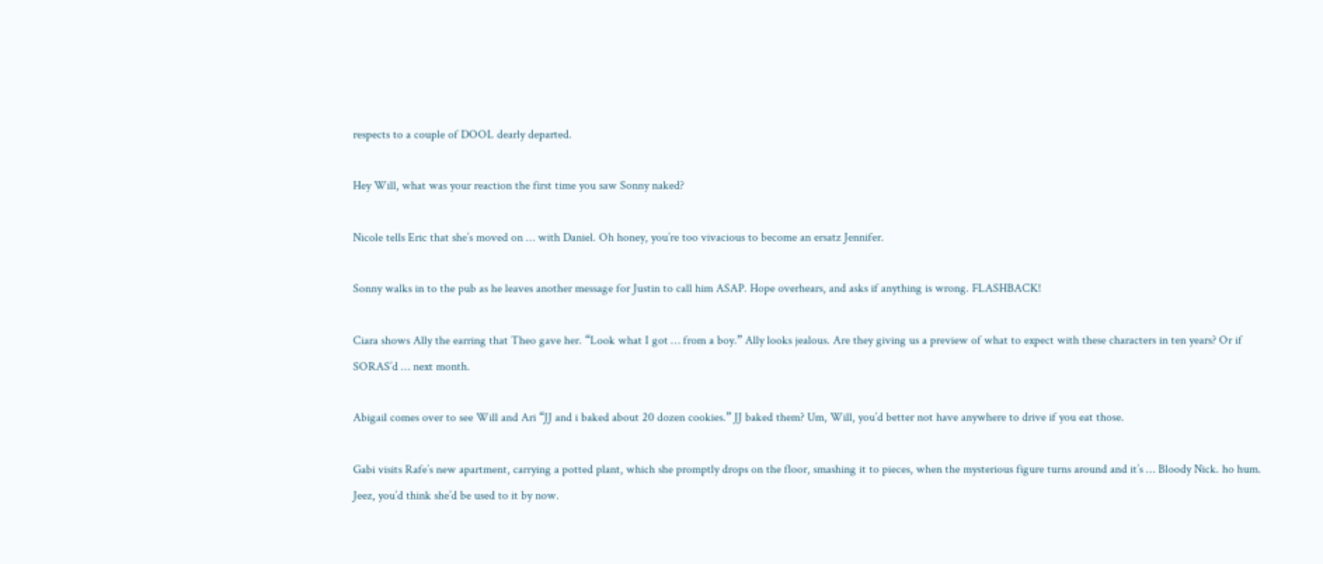respects to a couple of DOOL dearly departed.

Hey Will, what was your reaction the first time you saw Sonny naked?

Nicole tells Eric that she’s moved on … with Daniel. Oh honey, you’re too vivacious to become an ersatz Jennifer.

Sonny walks in to the pub as he leaves another message for Justin to call him ASAP. Hope overhears, and asks if anything is wrong. FLASHBACK!

Ciara shows Ally the earring that Theo gave her. “Look what I got … from a boy.” Ally looks jealous. Are they giving us a preview of what to expect with these characters in ten years? Or if SORAS’d … next month.

Abigail comes over to see Will and Ari “JJ and i baked about 20 dozen cookies.” JJ baked them? Um, Will, you’d better not have anywhere to drive if you eat those.

Gabi visits Rafe’s new apartment, carrying a potted plant, which she promptly drops on the floor, smashing it to pieces, when the mysterious figure turns around and it’s … Bloody Nick. ho hum. Jeez, you’d think she’d be used to it by now.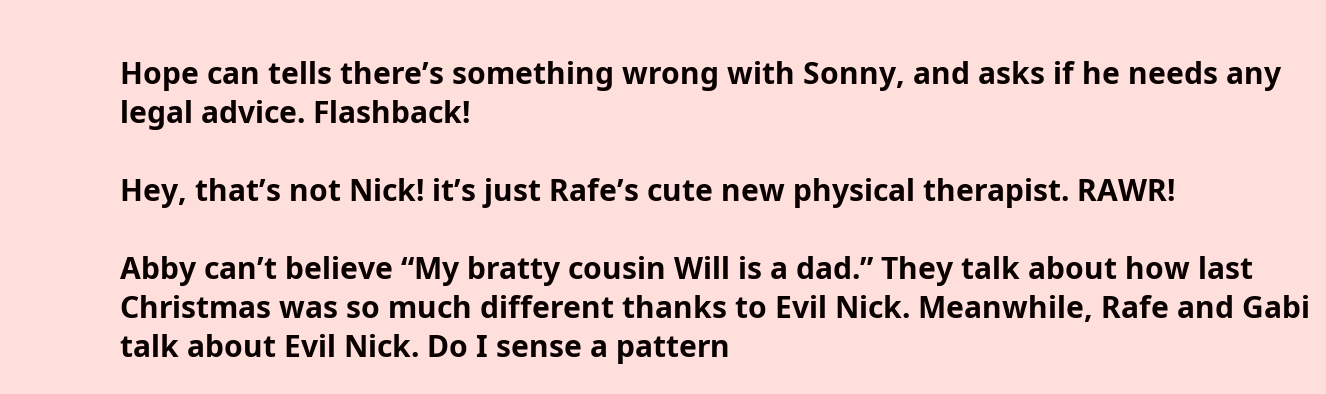Hope can tells there’s something wrong with Sonny, and asks if he needs any legal advice. Flashback!

Hey, that’s not Nick! it’s just Rafe’s cute new physical therapist. RAWR!

Abby can’t believe “My bratty cousin Will is a dad.” They talk about how last Christmas was so much different thanks to Evil Nick. Meanwhile, Rafe and Gabi talk about Evil Nick. Do I sense a pattern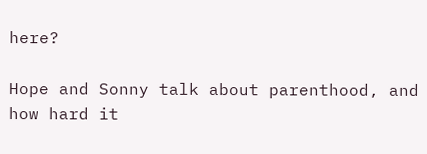here?

Hope and Sonny talk about parenthood, and how hard it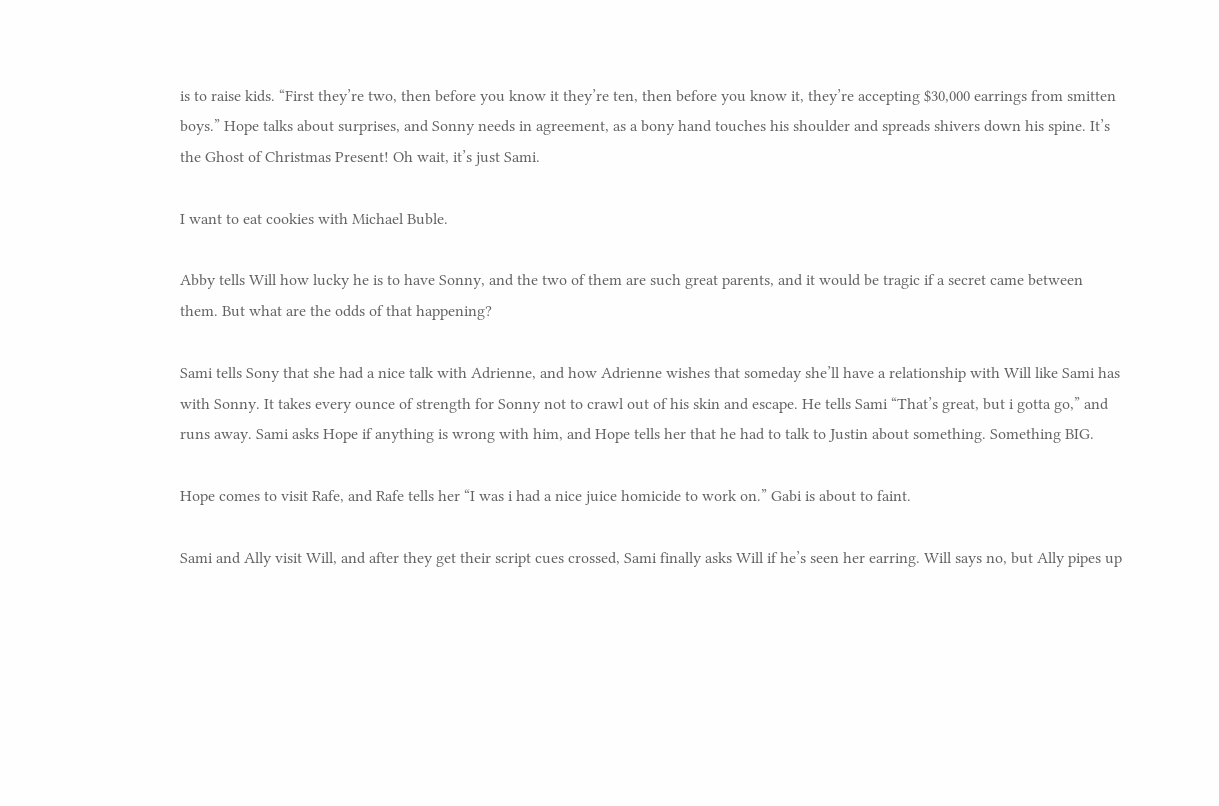is to raise kids. “First they’re two, then before you know it they’re ten, then before you know it, they’re accepting $30,000 earrings from smitten boys.” Hope talks about surprises, and Sonny needs in agreement, as a bony hand touches his shoulder and spreads shivers down his spine. It’s the Ghost of Christmas Present! Oh wait, it’s just Sami.

I want to eat cookies with Michael Buble.

Abby tells Will how lucky he is to have Sonny, and the two of them are such great parents, and it would be tragic if a secret came between them. But what are the odds of that happening?

Sami tells Sony that she had a nice talk with Adrienne, and how Adrienne wishes that someday she’ll have a relationship with Will like Sami has with Sonny. It takes every ounce of strength for Sonny not to crawl out of his skin and escape. He tells Sami “That’s great, but i gotta go,” and runs away. Sami asks Hope if anything is wrong with him, and Hope tells her that he had to talk to Justin about something. Something BIG.

Hope comes to visit Rafe, and Rafe tells her “I was i had a nice juice homicide to work on.” Gabi is about to faint.

Sami and Ally visit Will, and after they get their script cues crossed, Sami finally asks Will if he’s seen her earring. Will says no, but Ally pipes up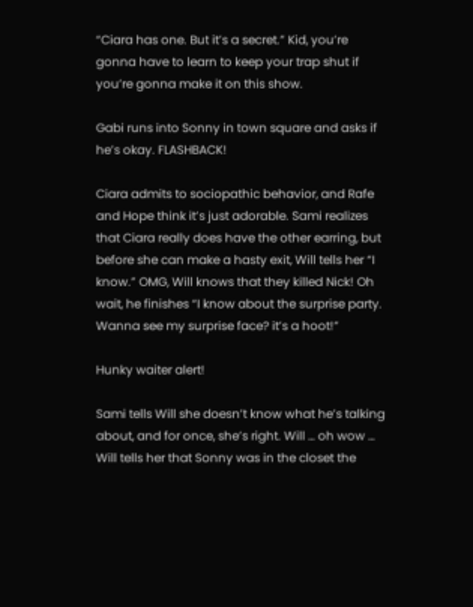“Ciara has one. But it’s a secret.” Kid, you’re gonna have to learn to keep your trap shut if you’re gonna make it on this show.

Gabi runs into Sonny in town square and asks if he’s okay. FLASHBACK!

Ciara admits to sociopathic behavior, and Rafe and Hope think it’s just adorable. Sami realizes that Ciara really does have the other earring, but before she can make a hasty exit, Will tells her “I know.” OMG, Will knows that they killed Nick! Oh wait, he finishes “I know about the surprise party. Wanna see my surprise face? it’s a hoot!”

Hunky waiter alert!

Sami tells Will she doesn’t know what he’s talking about, and for once, she’s right. Will … oh wow … Will tells her that Sonny was in the closet the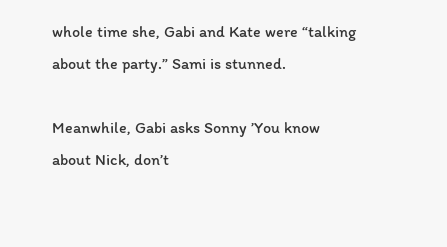whole time she, Gabi and Kate were “talking about the party.” Sami is stunned.

Meanwhile, Gabi asks Sonny ’You know about Nick, don’t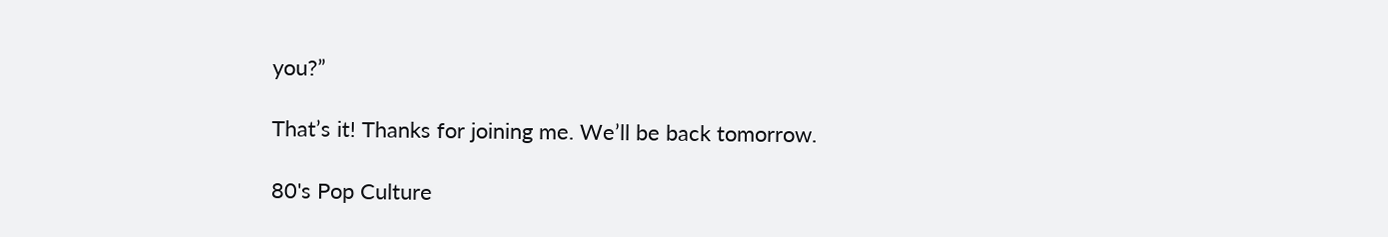you?”

That’s it! Thanks for joining me. We’ll be back tomorrow.

80's Pop Culture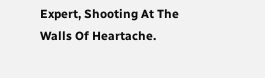Expert, Shooting At The Walls Of Heartache.